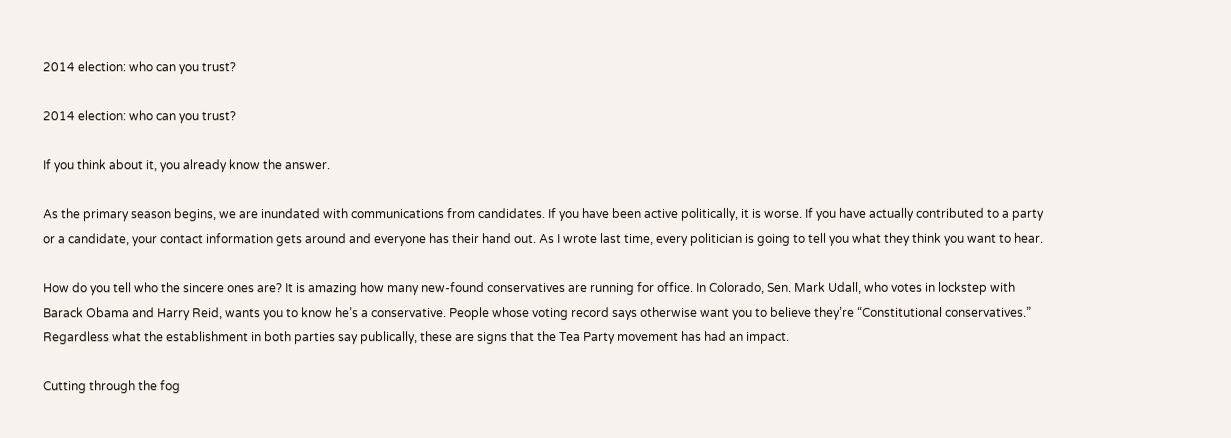2014 election: who can you trust?

2014 election: who can you trust?

If you think about it, you already know the answer.

As the primary season begins, we are inundated with communications from candidates. If you have been active politically, it is worse. If you have actually contributed to a party or a candidate, your contact information gets around and everyone has their hand out. As I wrote last time, every politician is going to tell you what they think you want to hear.

How do you tell who the sincere ones are? It is amazing how many new-found conservatives are running for office. In Colorado, Sen. Mark Udall, who votes in lockstep with Barack Obama and Harry Reid, wants you to know he’s a conservative. People whose voting record says otherwise want you to believe they’re “Constitutional conservatives.” Regardless what the establishment in both parties say publically, these are signs that the Tea Party movement has had an impact.

Cutting through the fog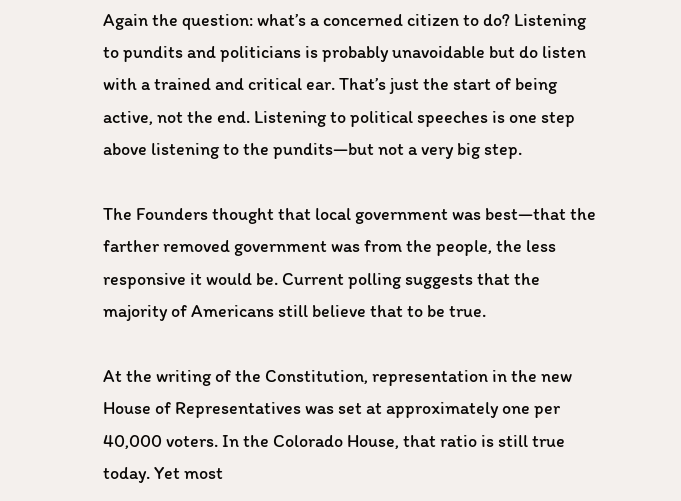Again the question: what’s a concerned citizen to do? Listening to pundits and politicians is probably unavoidable but do listen with a trained and critical ear. That’s just the start of being active, not the end. Listening to political speeches is one step above listening to the pundits—but not a very big step.

The Founders thought that local government was best—that the farther removed government was from the people, the less responsive it would be. Current polling suggests that the majority of Americans still believe that to be true.

At the writing of the Constitution, representation in the new House of Representatives was set at approximately one per 40,000 voters. In the Colorado House, that ratio is still true today. Yet most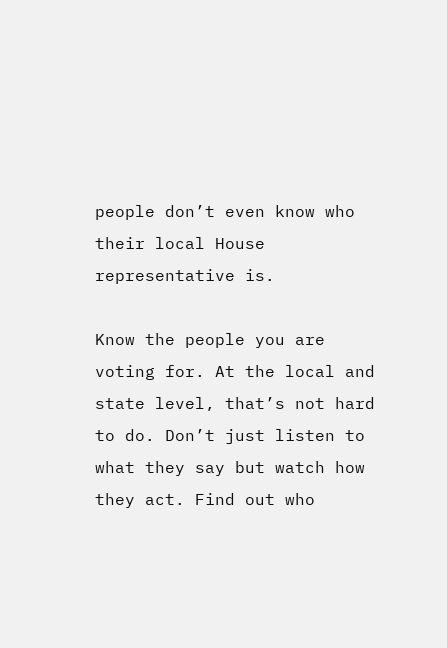people don’t even know who their local House representative is.

Know the people you are voting for. At the local and state level, that’s not hard to do. Don’t just listen to what they say but watch how they act. Find out who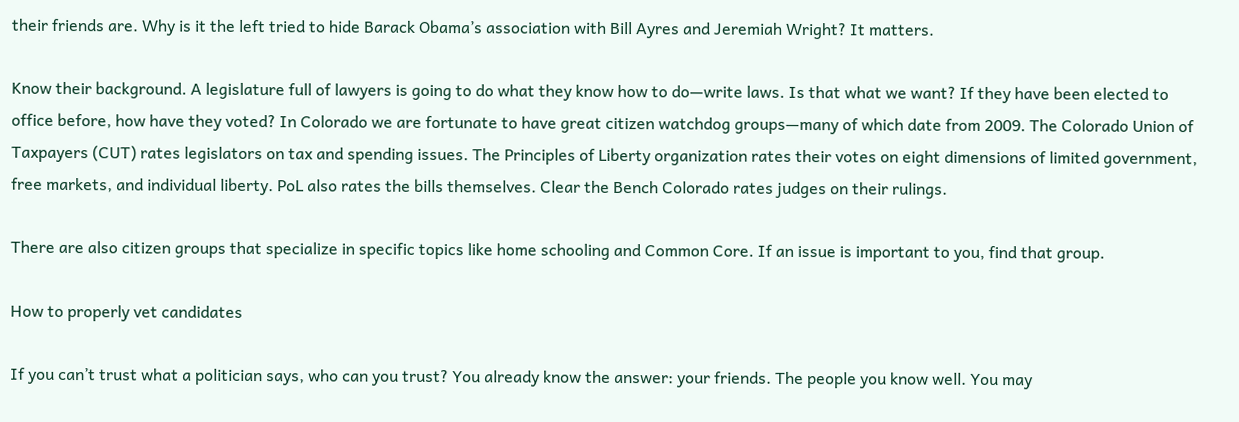their friends are. Why is it the left tried to hide Barack Obama’s association with Bill Ayres and Jeremiah Wright? It matters.

Know their background. A legislature full of lawyers is going to do what they know how to do—write laws. Is that what we want? If they have been elected to office before, how have they voted? In Colorado we are fortunate to have great citizen watchdog groups—many of which date from 2009. The Colorado Union of Taxpayers (CUT) rates legislators on tax and spending issues. The Principles of Liberty organization rates their votes on eight dimensions of limited government, free markets, and individual liberty. PoL also rates the bills themselves. Clear the Bench Colorado rates judges on their rulings.

There are also citizen groups that specialize in specific topics like home schooling and Common Core. If an issue is important to you, find that group.

How to properly vet candidates

If you can’t trust what a politician says, who can you trust? You already know the answer: your friends. The people you know well. You may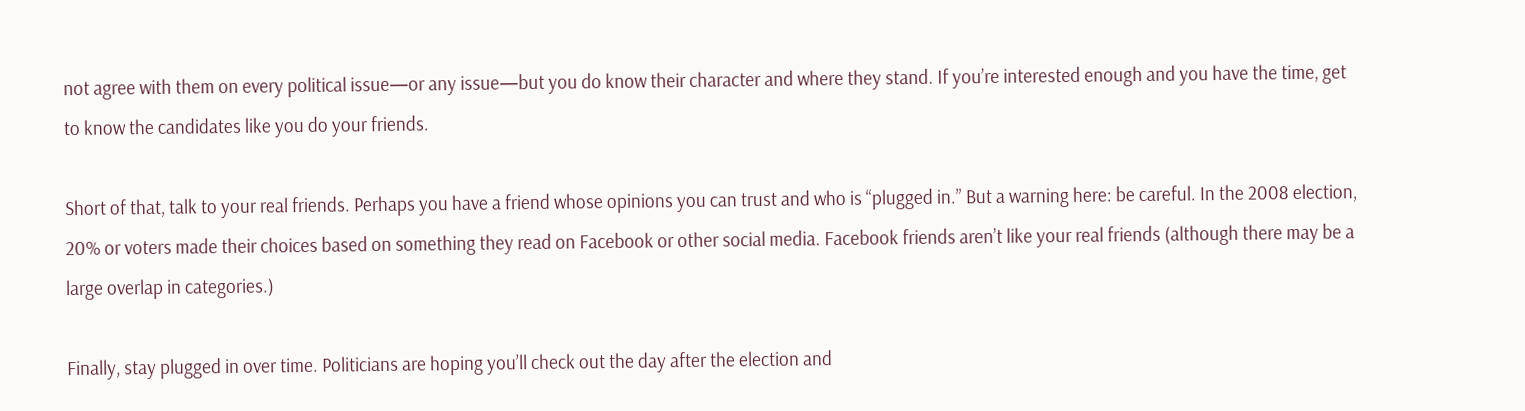not agree with them on every political issue—or any issue—but you do know their character and where they stand. If you’re interested enough and you have the time, get to know the candidates like you do your friends.

Short of that, talk to your real friends. Perhaps you have a friend whose opinions you can trust and who is “plugged in.” But a warning here: be careful. In the 2008 election, 20% or voters made their choices based on something they read on Facebook or other social media. Facebook friends aren’t like your real friends (although there may be a large overlap in categories.)

Finally, stay plugged in over time. Politicians are hoping you’ll check out the day after the election and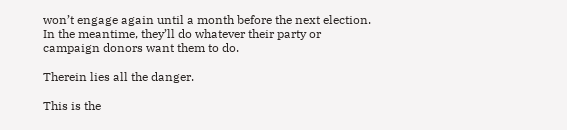won’t engage again until a month before the next election. In the meantime, they’ll do whatever their party or campaign donors want them to do.

Therein lies all the danger.

This is the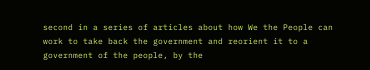second in a series of articles about how We the People can work to take back the government and reorient it to a government of the people, by the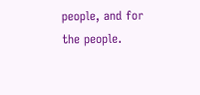people, and for the people.